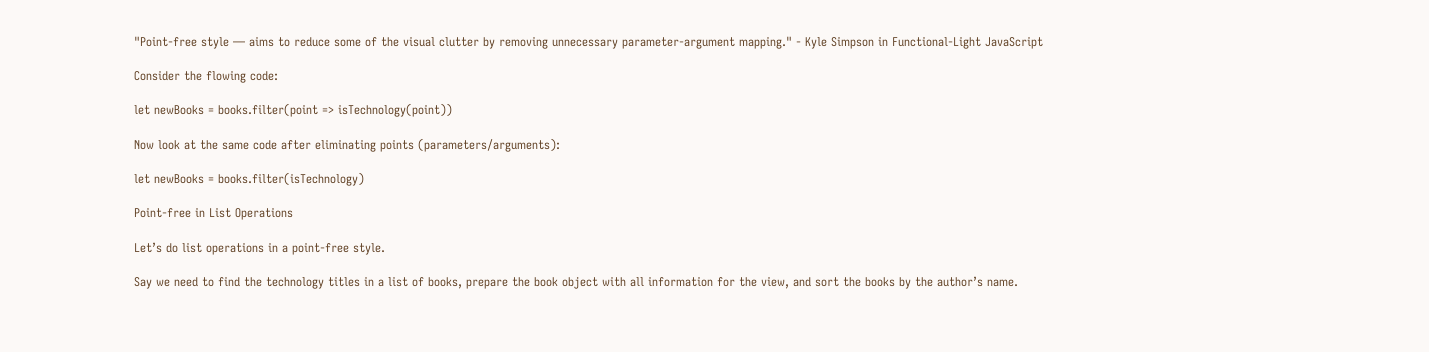"Point-free style — aims to reduce some of the visual clutter by removing unnecessary parameter-argument mapping." - Kyle Simpson in Functional-Light JavaScript

Consider the flowing code:

let newBooks = books.filter(point => isTechnology(point))

Now look at the same code after eliminating points (parameters/arguments):

let newBooks = books.filter(isTechnology)

Point-free in List Operations

Let’s do list operations in a point-free style.

Say we need to find the technology titles in a list of books, prepare the book object with all information for the view, and sort the books by the author’s name.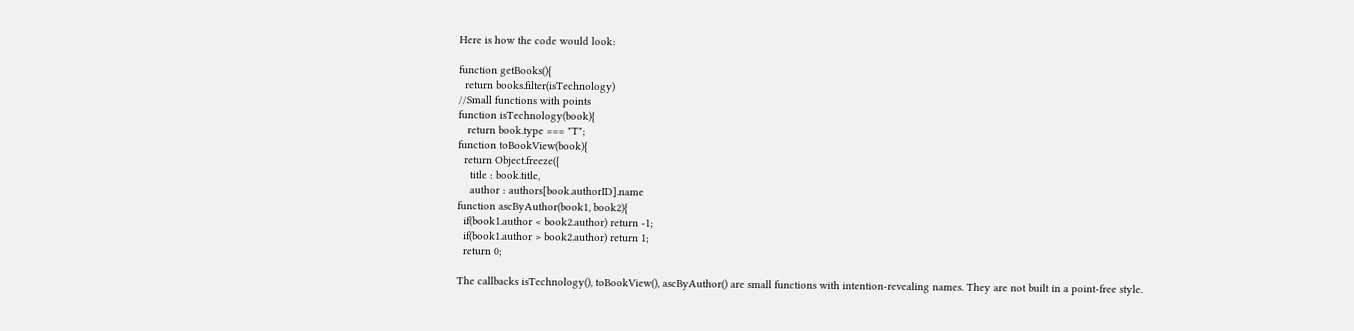Here is how the code would look:

function getBooks(){
  return books.filter(isTechnology)
//Small functions with points
function isTechnology(book){
   return book.type === "T";
function toBookView(book){
  return Object.freeze({
    title : book.title,
    author : authors[book.authorID].name
function ascByAuthor(book1, book2){
  if(book1.author < book2.author) return -1;
  if(book1.author > book2.author) return 1;
  return 0;

The callbacks isTechnology(), toBookView(), ascByAuthor() are small functions with intention-revealing names. They are not built in a point-free style.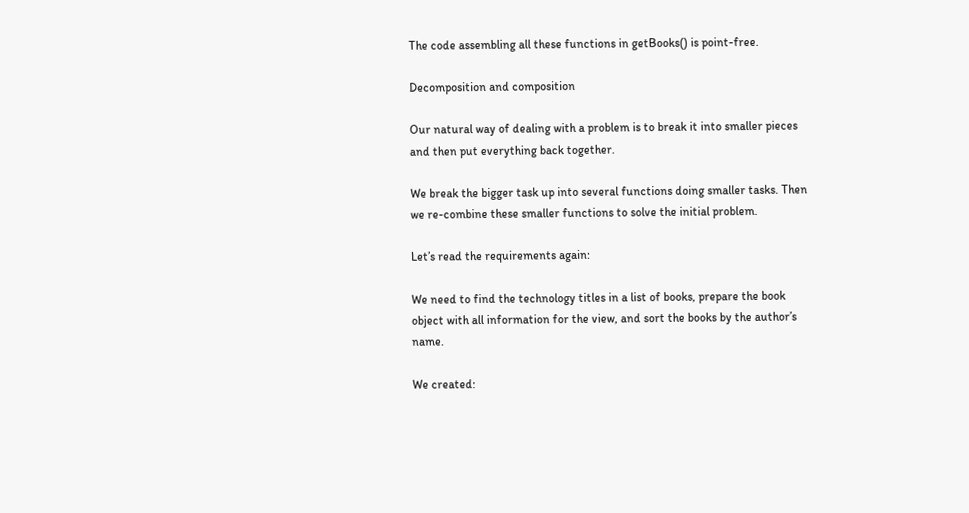The code assembling all these functions in getBooks() is point-free.

Decomposition and composition

Our natural way of dealing with a problem is to break it into smaller pieces and then put everything back together.

We break the bigger task up into several functions doing smaller tasks. Then we re-combine these smaller functions to solve the initial problem.

Let’s read the requirements again:

We need to find the technology titles in a list of books, prepare the book object with all information for the view, and sort the books by the author’s name.

We created: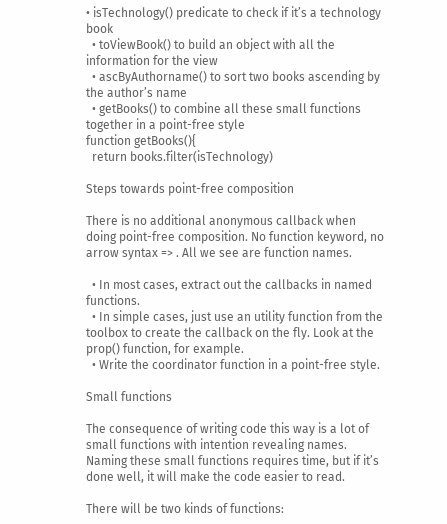• isTechnology() predicate to check if it’s a technology book
  • toViewBook() to build an object with all the information for the view
  • ascByAuthorname() to sort two books ascending by the author’s name
  • getBooks() to combine all these small functions together in a point-free style
function getBooks(){
  return books.filter(isTechnology)

Steps towards point-free composition

There is no additional anonymous callback when doing point-free composition. No function keyword, no arrow syntax => . All we see are function names.

  • In most cases, extract out the callbacks in named functions.
  • In simple cases, just use an utility function from the toolbox to create the callback on the fly. Look at the prop() function, for example.
  • Write the coordinator function in a point-free style.

Small functions

The consequence of writing code this way is a lot of small functions with intention revealing names. Naming these small functions requires time, but if it’s done well, it will make the code easier to read.

There will be two kinds of functions: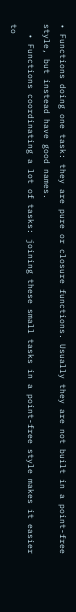• Functions doing one task: they are pure or closure functions. Usually they are not built in a point-free style, but instead have good names.
  • Functions coordinating a lot of tasks: joining these small tasks in a point-free style makes it easier to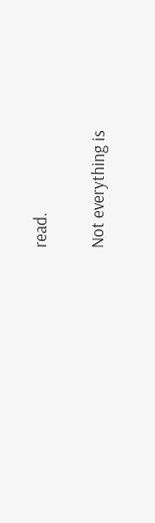read.

Not everything is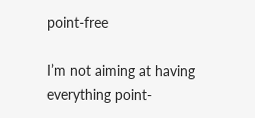point-free

I’m not aiming at having everything point-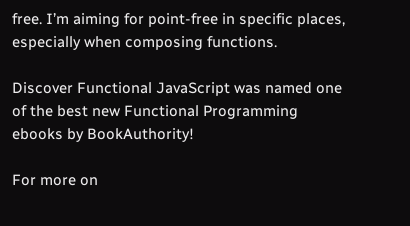free. I’m aiming for point-free in specific places, especially when composing functions.

Discover Functional JavaScript was named one of the best new Functional Programming ebooks by BookAuthority!

For more on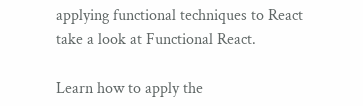applying functional techniques to React take a look at Functional React.

Learn how to apply the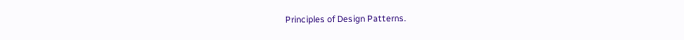Principles of Design Patterns.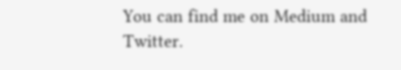You can find me on Medium and Twitter.